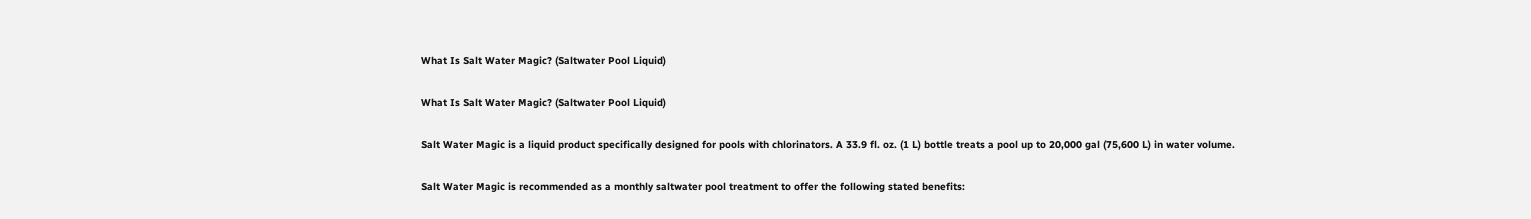What Is Salt Water Magic? (Saltwater Pool Liquid)

What Is Salt Water Magic? (Saltwater Pool Liquid)

Salt Water Magic is a liquid product specifically designed for pools with chlorinators. A 33.9 fl. oz. (1 L) bottle treats a pool up to 20,000 gal (75,600 L) in water volume.

Salt Water Magic is recommended as a monthly saltwater pool treatment to offer the following stated benefits: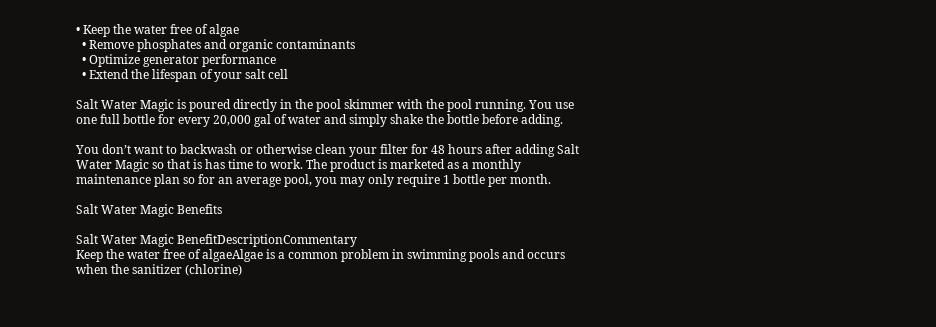• Keep the water free of algae
  • Remove phosphates and organic contaminants
  • Optimize generator performance
  • Extend the lifespan of your salt cell

Salt Water Magic is poured directly in the pool skimmer with the pool running. You use one full bottle for every 20,000 gal of water and simply shake the bottle before adding.

You don’t want to backwash or otherwise clean your filter for 48 hours after adding Salt Water Magic so that is has time to work. The product is marketed as a monthly maintenance plan so for an average pool, you may only require 1 bottle per month.

Salt Water Magic Benefits

Salt Water Magic BenefitDescriptionCommentary
Keep the water free of algaeAlgae is a common problem in swimming pools and occurs when the sanitizer (chlorine)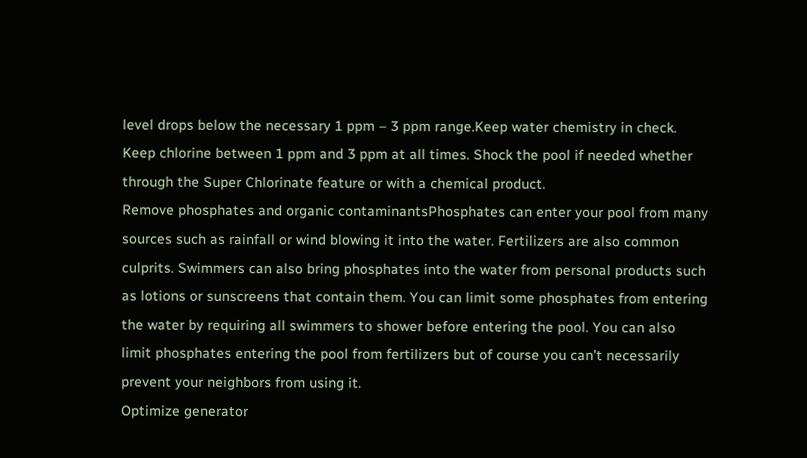level drops below the necessary 1 ppm – 3 ppm range.Keep water chemistry in check. Keep chlorine between 1 ppm and 3 ppm at all times. Shock the pool if needed whether through the Super Chlorinate feature or with a chemical product.
Remove phosphates and organic contaminantsPhosphates can enter your pool from many sources such as rainfall or wind blowing it into the water. Fertilizers are also common culprits. Swimmers can also bring phosphates into the water from personal products such as lotions or sunscreens that contain them. You can limit some phosphates from entering the water by requiring all swimmers to shower before entering the pool. You can also limit phosphates entering the pool from fertilizers but of course you can’t necessarily prevent your neighbors from using it.
Optimize generator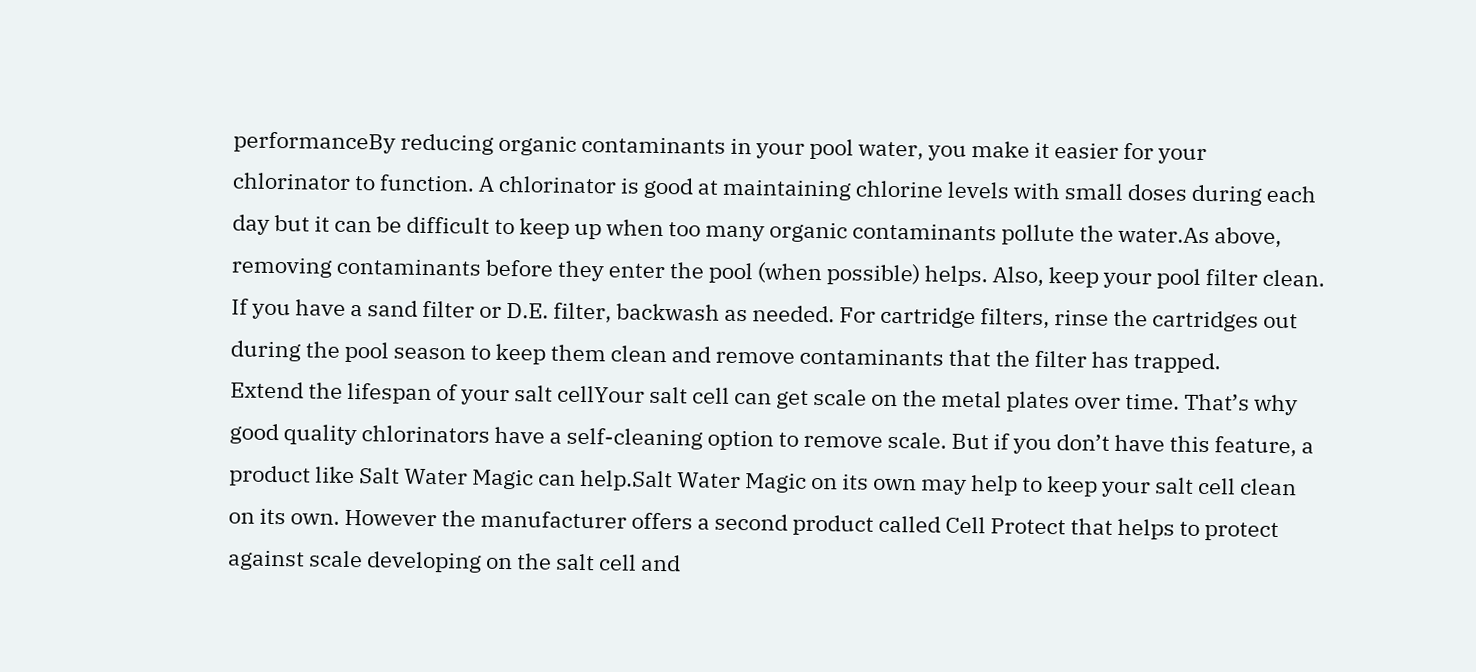performanceBy reducing organic contaminants in your pool water, you make it easier for your chlorinator to function. A chlorinator is good at maintaining chlorine levels with small doses during each day but it can be difficult to keep up when too many organic contaminants pollute the water.As above, removing contaminants before they enter the pool (when possible) helps. Also, keep your pool filter clean. If you have a sand filter or D.E. filter, backwash as needed. For cartridge filters, rinse the cartridges out during the pool season to keep them clean and remove contaminants that the filter has trapped.
Extend the lifespan of your salt cellYour salt cell can get scale on the metal plates over time. That’s why good quality chlorinators have a self-cleaning option to remove scale. But if you don’t have this feature, a product like Salt Water Magic can help.Salt Water Magic on its own may help to keep your salt cell clean on its own. However the manufacturer offers a second product called Cell Protect that helps to protect against scale developing on the salt cell and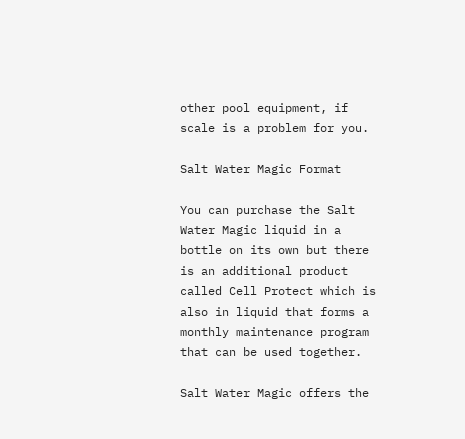other pool equipment, if scale is a problem for you.

Salt Water Magic Format

You can purchase the Salt Water Magic liquid in a bottle on its own but there is an additional product called Cell Protect which is also in liquid that forms a monthly maintenance program that can be used together.

Salt Water Magic offers the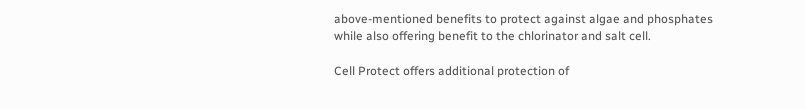above-mentioned benefits to protect against algae and phosphates while also offering benefit to the chlorinator and salt cell.

Cell Protect offers additional protection of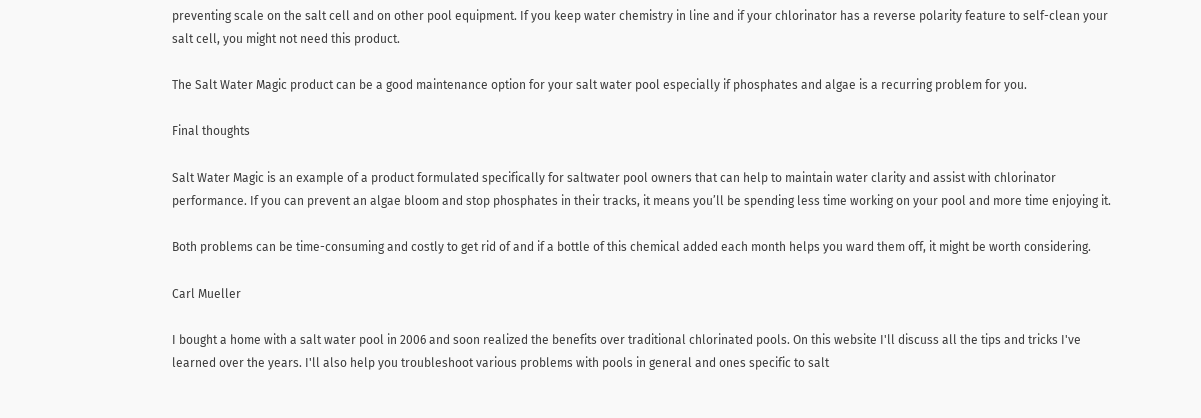preventing scale on the salt cell and on other pool equipment. If you keep water chemistry in line and if your chlorinator has a reverse polarity feature to self-clean your salt cell, you might not need this product.

The Salt Water Magic product can be a good maintenance option for your salt water pool especially if phosphates and algae is a recurring problem for you.

Final thoughts

Salt Water Magic is an example of a product formulated specifically for saltwater pool owners that can help to maintain water clarity and assist with chlorinator performance. If you can prevent an algae bloom and stop phosphates in their tracks, it means you’ll be spending less time working on your pool and more time enjoying it.

Both problems can be time-consuming and costly to get rid of and if a bottle of this chemical added each month helps you ward them off, it might be worth considering.

Carl Mueller

I bought a home with a salt water pool in 2006 and soon realized the benefits over traditional chlorinated pools. On this website I'll discuss all the tips and tricks I've learned over the years. I'll also help you troubleshoot various problems with pools in general and ones specific to salt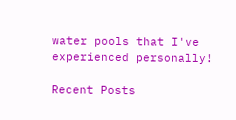water pools that I've experienced personally!

Recent Posts